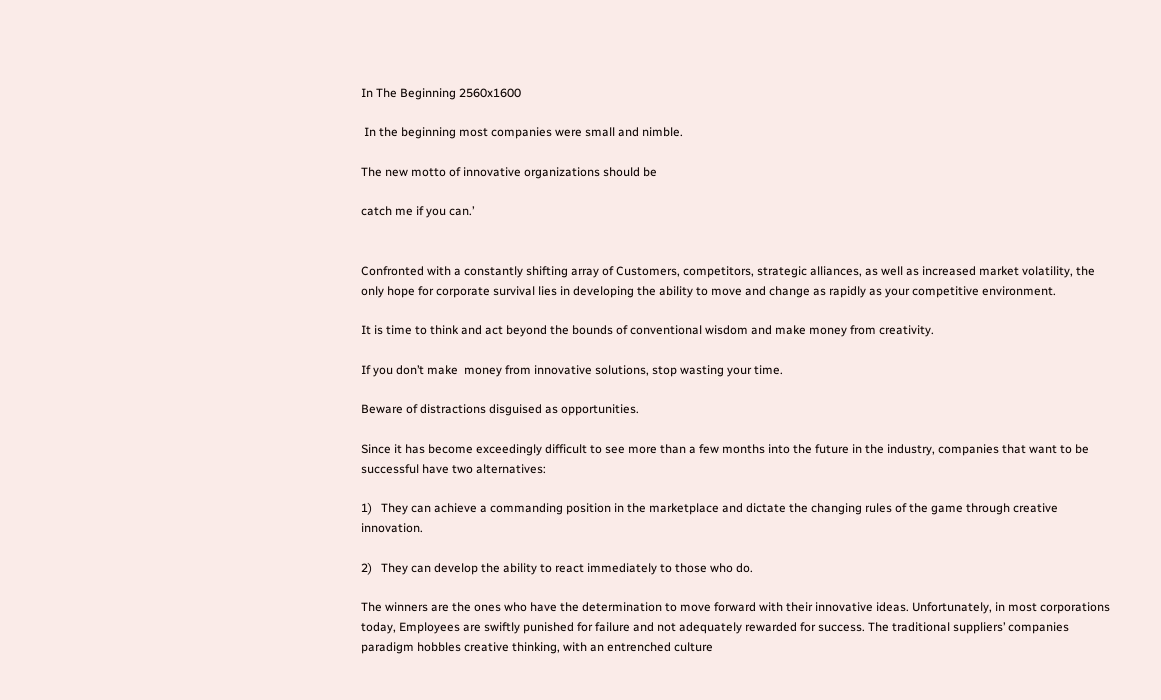In The Beginning 2560x1600

 In the beginning most companies were small and nimble.

The new motto of innovative organizations should be

catch me if you can.’


Confronted with a constantly shifting array of Customers, competitors, strategic alliances, as well as increased market volatility, the only hope for corporate survival lies in developing the ability to move and change as rapidly as your competitive environment.

It is time to think and act beyond the bounds of conventional wisdom and make money from creativity.

If you don’t make  money from innovative solutions, stop wasting your time.

Beware of distractions disguised as opportunities.

Since it has become exceedingly difficult to see more than a few months into the future in the industry, companies that want to be successful have two alternatives:

1)   They can achieve a commanding position in the marketplace and dictate the changing rules of the game through creative innovation.

2)   They can develop the ability to react immediately to those who do.

The winners are the ones who have the determination to move forward with their innovative ideas. Unfortunately, in most corporations today, Employees are swiftly punished for failure and not adequately rewarded for success. The traditional suppliers’ companies paradigm hobbles creative thinking, with an entrenched culture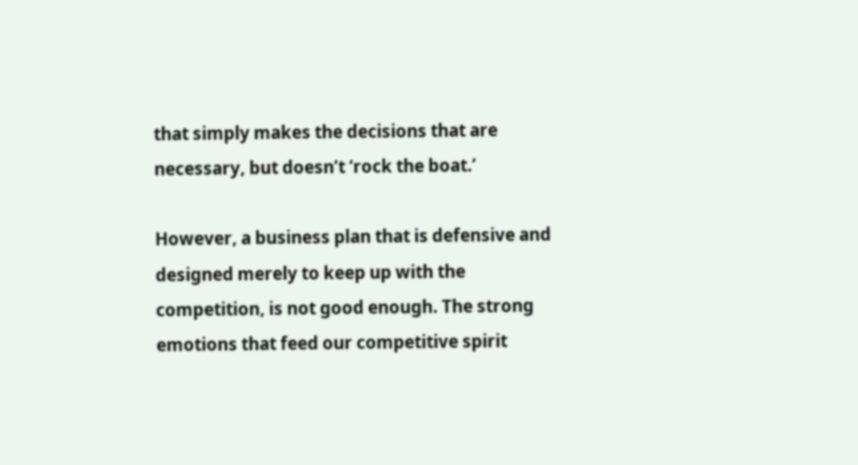that simply makes the decisions that are necessary, but doesn’t ‘rock the boat.’

However, a business plan that is defensive and designed merely to keep up with the competition, is not good enough. The strong emotions that feed our competitive spirit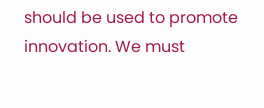should be used to promote innovation. We must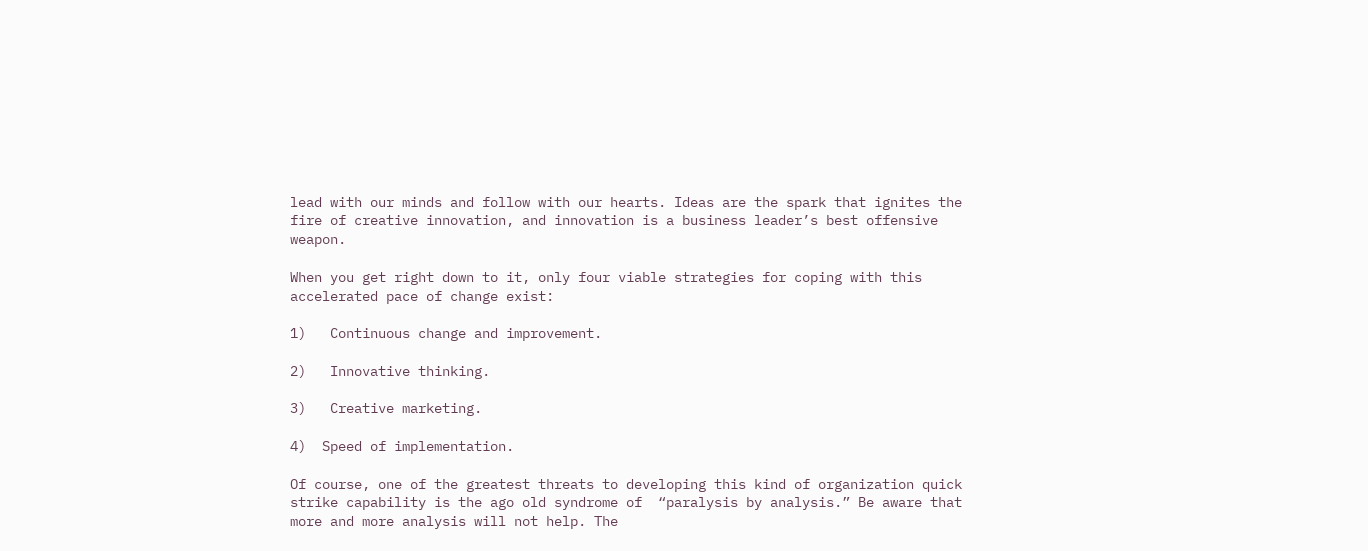lead with our minds and follow with our hearts. Ideas are the spark that ignites the fire of creative innovation, and innovation is a business leader’s best offensive weapon.

When you get right down to it, only four viable strategies for coping with this accelerated pace of change exist:

1)   Continuous change and improvement.

2)   Innovative thinking.

3)   Creative marketing.

4)  Speed of implementation.

Of course, one of the greatest threats to developing this kind of organization quick strike capability is the ago old syndrome of  “paralysis by analysis.” Be aware that more and more analysis will not help. The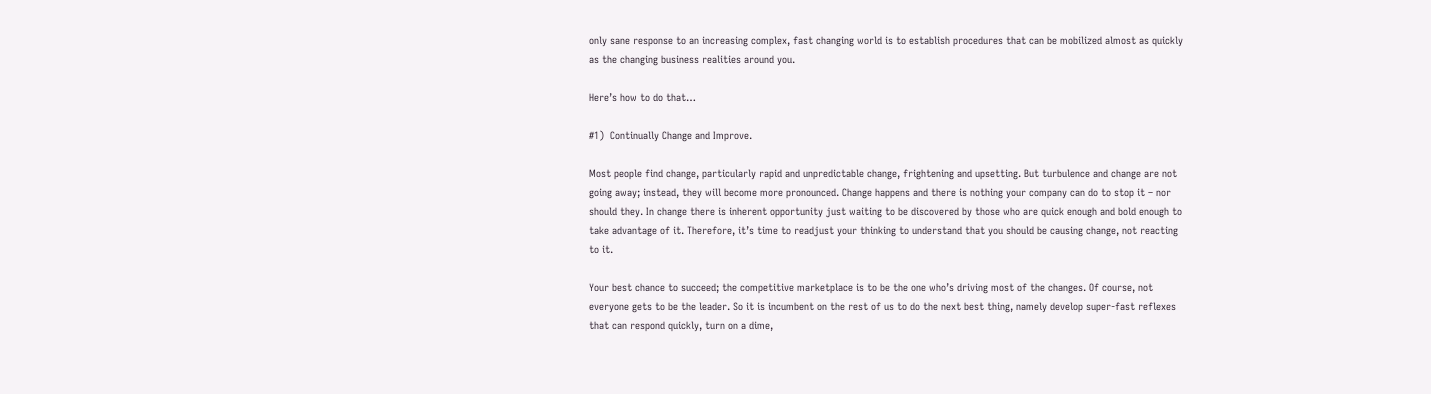only sane response to an increasing complex, fast changing world is to establish procedures that can be mobilized almost as quickly as the changing business realities around you.

Here’s how to do that…

#1)  Continually Change and Improve.

Most people find change, particularly rapid and unpredictable change, frightening and upsetting. But turbulence and change are not going away; instead, they will become more pronounced. Change happens and there is nothing your company can do to stop it – nor should they. In change there is inherent opportunity just waiting to be discovered by those who are quick enough and bold enough to take advantage of it. Therefore, it’s time to readjust your thinking to understand that you should be causing change, not reacting to it.

Your best chance to succeed; the competitive marketplace is to be the one who’s driving most of the changes. Of course, not everyone gets to be the leader. So it is incumbent on the rest of us to do the next best thing, namely develop super-fast reflexes that can respond quickly, turn on a dime,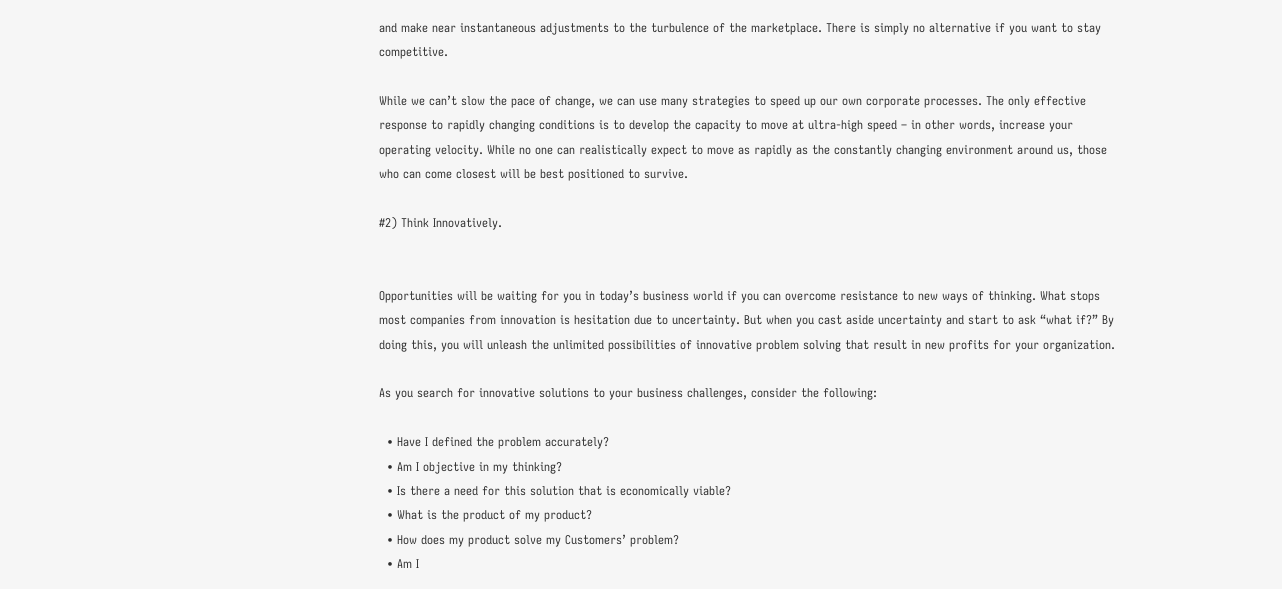and make near instantaneous adjustments to the turbulence of the marketplace. There is simply no alternative if you want to stay competitive.

While we can’t slow the pace of change, we can use many strategies to speed up our own corporate processes. The only effective response to rapidly changing conditions is to develop the capacity to move at ultra-high speed – in other words, increase your operating velocity. While no one can realistically expect to move as rapidly as the constantly changing environment around us, those who can come closest will be best positioned to survive.

#2) Think Innovatively.


Opportunities will be waiting for you in today’s business world if you can overcome resistance to new ways of thinking. What stops most companies from innovation is hesitation due to uncertainty. But when you cast aside uncertainty and start to ask “what if?” By doing this, you will unleash the unlimited possibilities of innovative problem solving that result in new profits for your organization.

As you search for innovative solutions to your business challenges, consider the following:

  • Have I defined the problem accurately?
  • Am I objective in my thinking?
  • Is there a need for this solution that is economically viable?
  • What is the product of my product?
  • How does my product solve my Customers’ problem?
  • Am I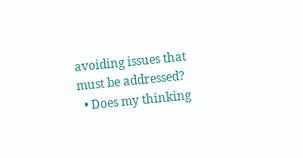avoiding issues that must be addressed?
  • Does my thinking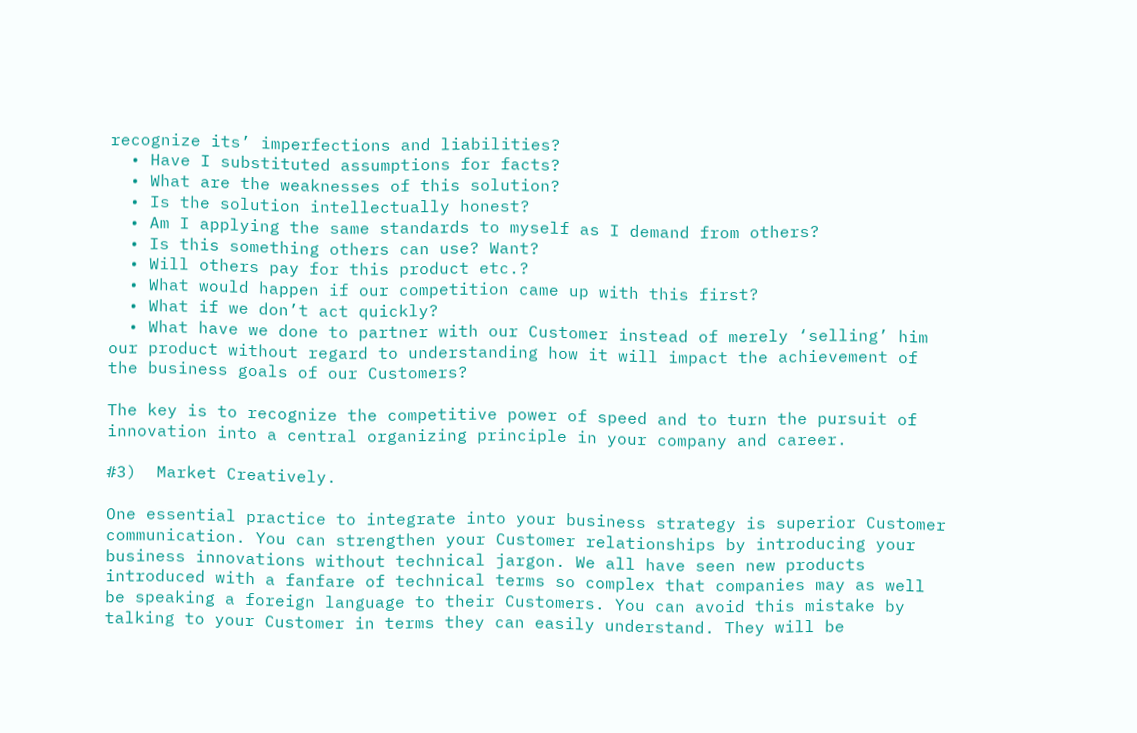recognize its’ imperfections and liabilities?
  • Have I substituted assumptions for facts?
  • What are the weaknesses of this solution?
  • Is the solution intellectually honest?
  • Am I applying the same standards to myself as I demand from others?
  • Is this something others can use? Want?
  • Will others pay for this product etc.?
  • What would happen if our competition came up with this first?
  • What if we don’t act quickly?
  • What have we done to partner with our Customer instead of merely ‘selling’ him our product without regard to understanding how it will impact the achievement of the business goals of our Customers?

The key is to recognize the competitive power of speed and to turn the pursuit of innovation into a central organizing principle in your company and career.

#3)  Market Creatively.

One essential practice to integrate into your business strategy is superior Customer communication. You can strengthen your Customer relationships by introducing your business innovations without technical jargon. We all have seen new products introduced with a fanfare of technical terms so complex that companies may as well be speaking a foreign language to their Customers. You can avoid this mistake by talking to your Customer in terms they can easily understand. They will be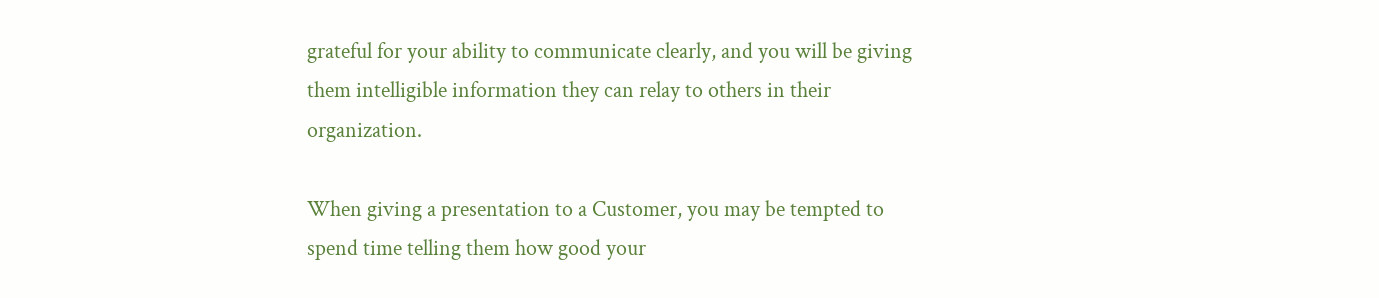grateful for your ability to communicate clearly, and you will be giving them intelligible information they can relay to others in their organization.

When giving a presentation to a Customer, you may be tempted to spend time telling them how good your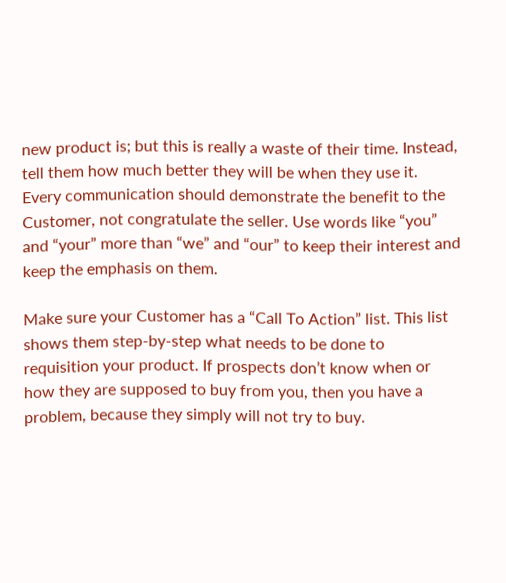new product is; but this is really a waste of their time. Instead, tell them how much better they will be when they use it. Every communication should demonstrate the benefit to the Customer, not congratulate the seller. Use words like “you” and “your” more than “we” and “our” to keep their interest and keep the emphasis on them.

Make sure your Customer has a “Call To Action” list. This list shows them step-by-step what needs to be done to requisition your product. If prospects don’t know when or how they are supposed to buy from you, then you have a problem, because they simply will not try to buy.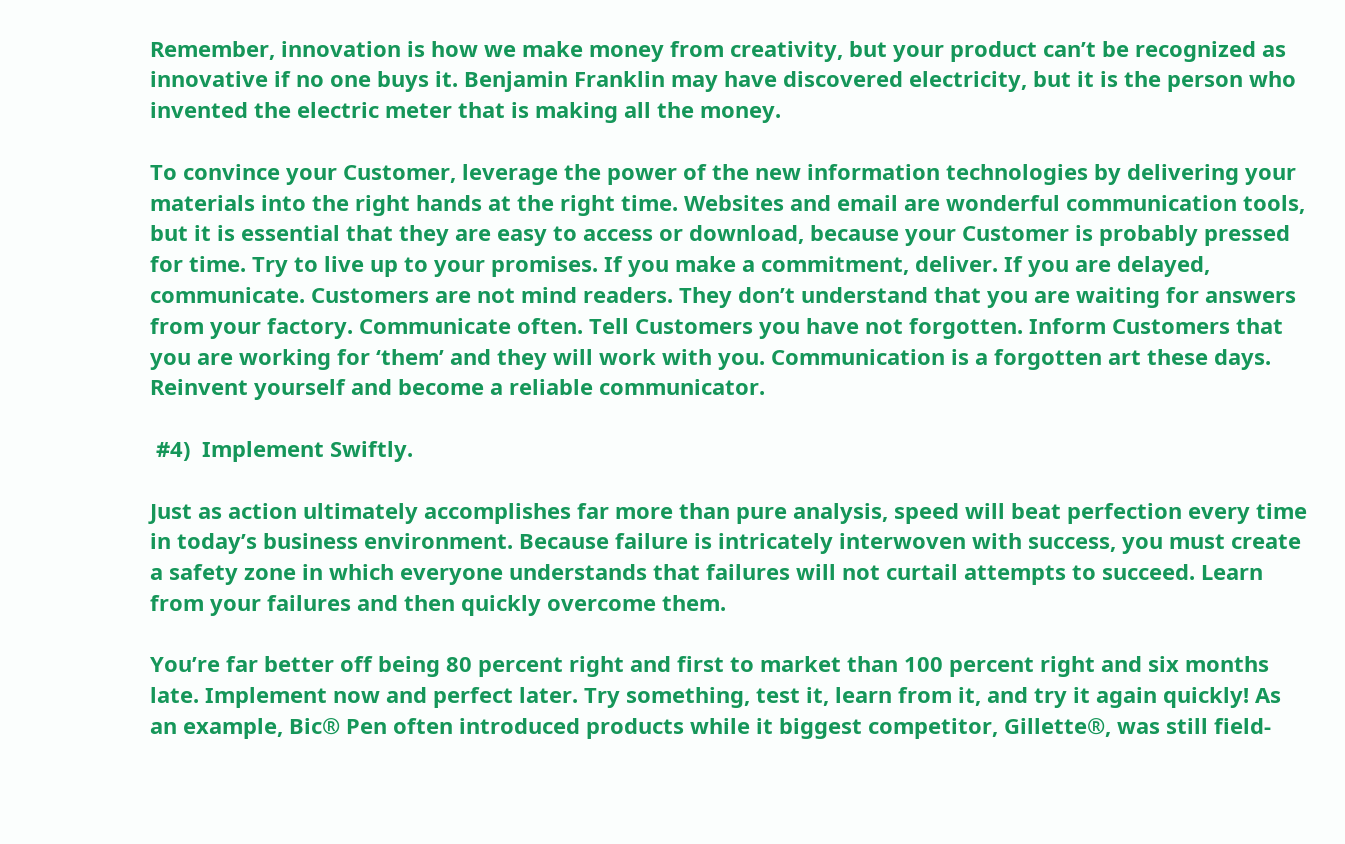Remember, innovation is how we make money from creativity, but your product can’t be recognized as innovative if no one buys it. Benjamin Franklin may have discovered electricity, but it is the person who invented the electric meter that is making all the money.

To convince your Customer, leverage the power of the new information technologies by delivering your materials into the right hands at the right time. Websites and email are wonderful communication tools, but it is essential that they are easy to access or download, because your Customer is probably pressed for time. Try to live up to your promises. If you make a commitment, deliver. If you are delayed, communicate. Customers are not mind readers. They don’t understand that you are waiting for answers from your factory. Communicate often. Tell Customers you have not forgotten. Inform Customers that you are working for ‘them’ and they will work with you. Communication is a forgotten art these days. Reinvent yourself and become a reliable communicator.

 #4)  Implement Swiftly.

Just as action ultimately accomplishes far more than pure analysis, speed will beat perfection every time in today’s business environment. Because failure is intricately interwoven with success, you must create a safety zone in which everyone understands that failures will not curtail attempts to succeed. Learn from your failures and then quickly overcome them.

You’re far better off being 80 percent right and first to market than 100 percent right and six months late. Implement now and perfect later. Try something, test it, learn from it, and try it again quickly! As an example, Bic® Pen often introduced products while it biggest competitor, Gillette®, was still field-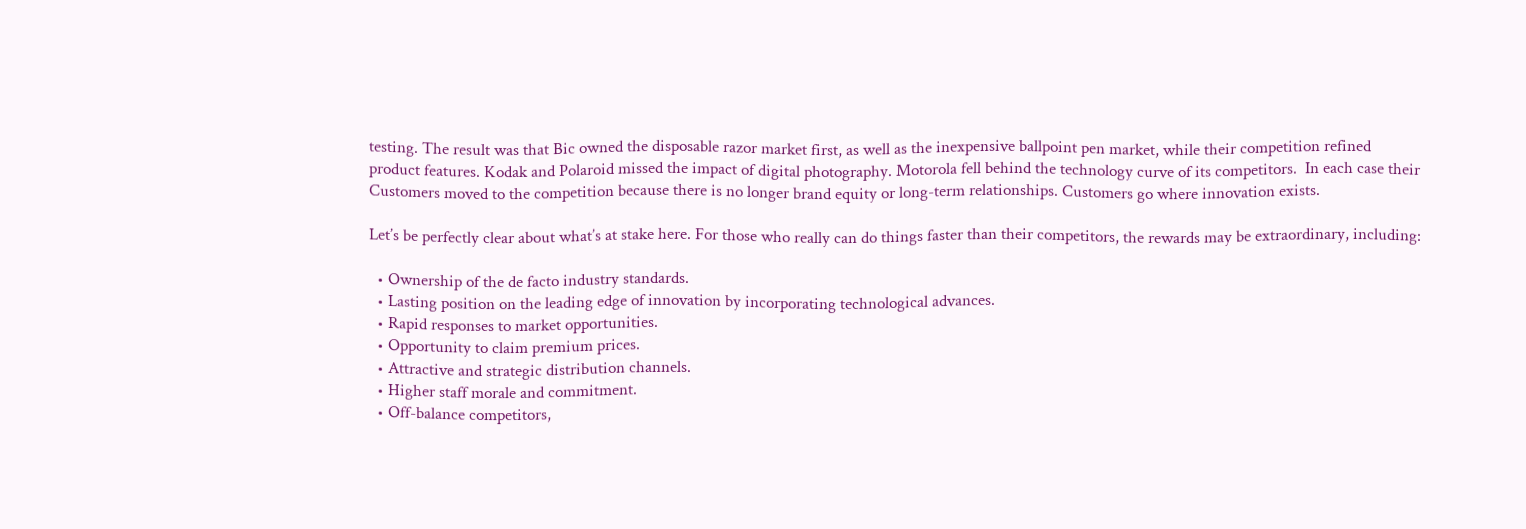testing. The result was that Bic owned the disposable razor market first, as well as the inexpensive ballpoint pen market, while their competition refined product features. Kodak and Polaroid missed the impact of digital photography. Motorola fell behind the technology curve of its competitors.  In each case their Customers moved to the competition because there is no longer brand equity or long-term relationships. Customers go where innovation exists.

Let’s be perfectly clear about what’s at stake here. For those who really can do things faster than their competitors, the rewards may be extraordinary, including:

  • Ownership of the de facto industry standards.
  • Lasting position on the leading edge of innovation by incorporating technological advances.
  • Rapid responses to market opportunities.
  • Opportunity to claim premium prices.
  • Attractive and strategic distribution channels.
  • Higher staff morale and commitment.
  • Off-balance competitors,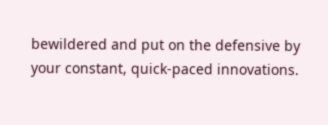bewildered and put on the defensive by your constant, quick-paced innovations.